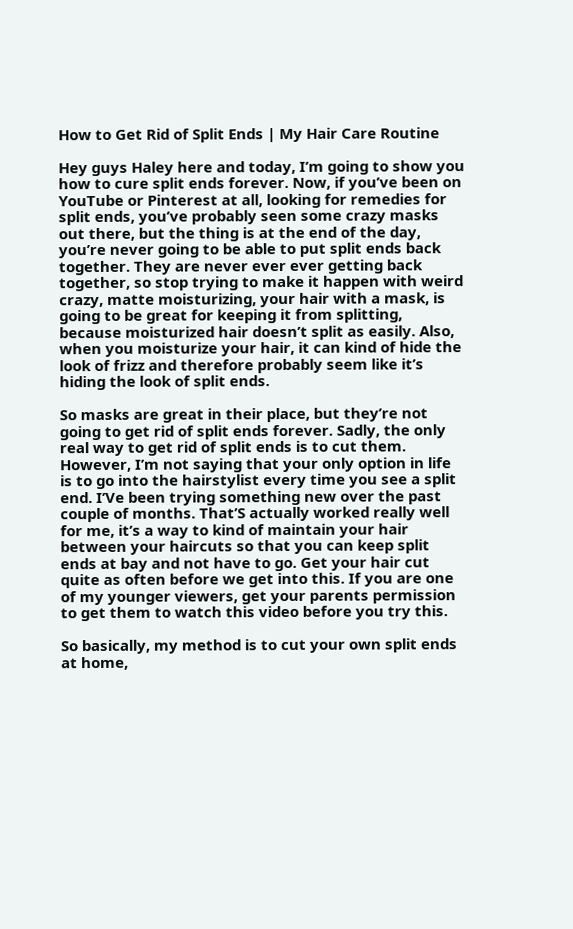How to Get Rid of Split Ends | My Hair Care Routine

Hey guys Haley here and today, I’m going to show you how to cure split ends forever. Now, if you’ve been on YouTube or Pinterest at all, looking for remedies for split ends, you’ve probably seen some crazy masks out there, but the thing is at the end of the day, you’re never going to be able to put split ends back together. They are never ever ever getting back together, so stop trying to make it happen with weird crazy, matte moisturizing, your hair with a mask, is going to be great for keeping it from splitting, because moisturized hair doesn’t split as easily. Also, when you moisturize your hair, it can kind of hide the look of frizz and therefore probably seem like it’s hiding the look of split ends.

So masks are great in their place, but they’re not going to get rid of split ends forever. Sadly, the only real way to get rid of split ends is to cut them. However, I’m not saying that your only option in life is to go into the hairstylist every time you see a split end. I’Ve been trying something new over the past couple of months. That’S actually worked really well for me, it’s a way to kind of maintain your hair between your haircuts so that you can keep split ends at bay and not have to go. Get your hair cut quite as often before we get into this. If you are one of my younger viewers, get your parents permission to get them to watch this video before you try this.

So basically, my method is to cut your own split ends at home,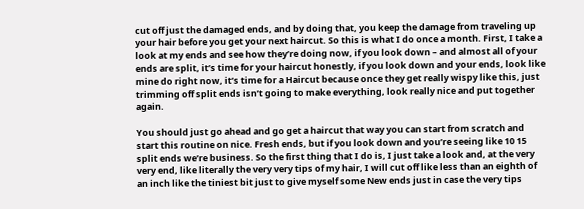cut off just the damaged ends, and by doing that, you keep the damage from traveling up your hair before you get your next haircut. So this is what I do once a month. First, I take a look at my ends and see how they’re doing now, if you look down – and almost all of your ends are split, it’s time for your haircut honestly, if you look down and your ends, look like mine do right now, it’s time for a Haircut because once they get really wispy like this, just trimming off split ends isn’t going to make everything, look really nice and put together again.

You should just go ahead and go get a haircut that way you can start from scratch and start this routine on nice. Fresh ends, but if you look down and you’re seeing like 10 15 split ends we’re business. So the first thing that I do is, I just take a look and, at the very very end, like literally the very very tips of my hair, I will cut off like less than an eighth of an inch like the tiniest bit just to give myself some New ends just in case the very tips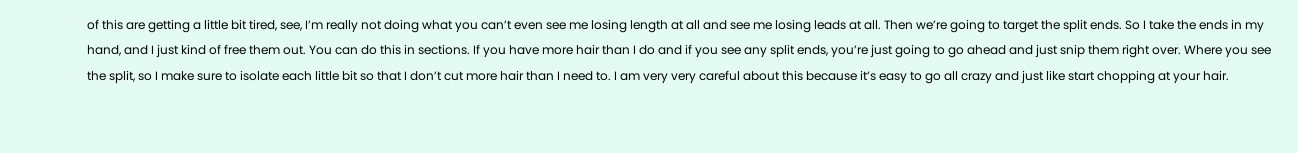of this are getting a little bit tired, see, I’m really not doing what you can’t even see me losing length at all and see me losing leads at all. Then we’re going to target the split ends. So I take the ends in my hand, and I just kind of free them out. You can do this in sections. If you have more hair than I do and if you see any split ends, you’re just going to go ahead and just snip them right over. Where you see the split, so I make sure to isolate each little bit so that I don’t cut more hair than I need to. I am very very careful about this because it’s easy to go all crazy and just like start chopping at your hair.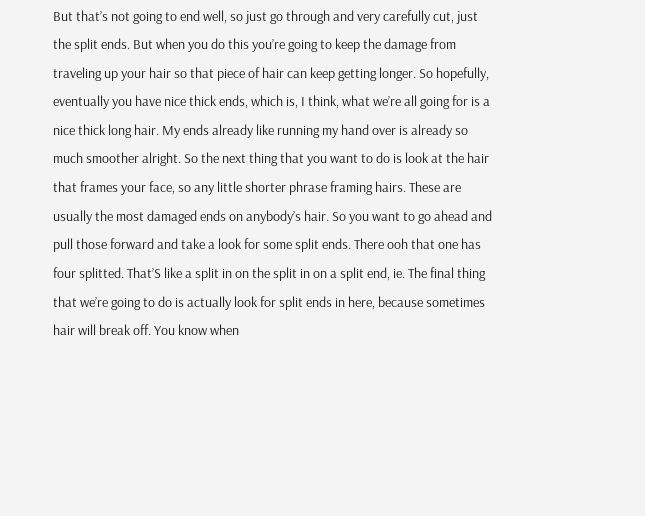But that’s not going to end well, so just go through and very carefully cut, just the split ends. But when you do this you’re going to keep the damage from traveling up your hair so that piece of hair can keep getting longer. So hopefully, eventually you have nice thick ends, which is, I think, what we’re all going for is a nice thick long hair. My ends already like running my hand over is already so much smoother alright. So the next thing that you want to do is look at the hair that frames your face, so any little shorter phrase framing hairs. These are usually the most damaged ends on anybody’s hair. So you want to go ahead and pull those forward and take a look for some split ends. There ooh that one has four splitted. That’S like a split in on the split in on a split end, ie. The final thing that we’re going to do is actually look for split ends in here, because sometimes hair will break off. You know when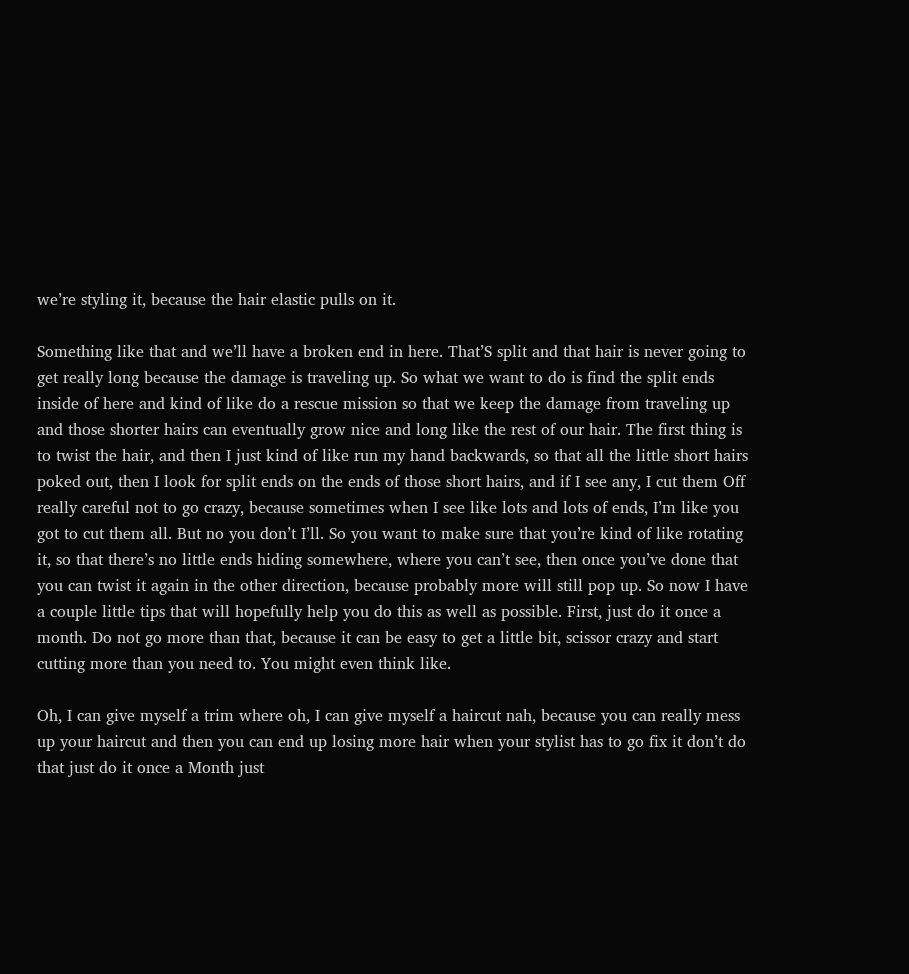we’re styling it, because the hair elastic pulls on it.

Something like that and we’ll have a broken end in here. That’S split and that hair is never going to get really long because the damage is traveling up. So what we want to do is find the split ends inside of here and kind of like do a rescue mission so that we keep the damage from traveling up and those shorter hairs can eventually grow nice and long like the rest of our hair. The first thing is to twist the hair, and then I just kind of like run my hand backwards, so that all the little short hairs poked out, then I look for split ends on the ends of those short hairs, and if I see any, I cut them Off really careful not to go crazy, because sometimes when I see like lots and lots of ends, I’m like you got to cut them all. But no you don’t I’ll. So you want to make sure that you’re kind of like rotating it, so that there’s no little ends hiding somewhere, where you can’t see, then once you’ve done that you can twist it again in the other direction, because probably more will still pop up. So now I have a couple little tips that will hopefully help you do this as well as possible. First, just do it once a month. Do not go more than that, because it can be easy to get a little bit, scissor crazy and start cutting more than you need to. You might even think like.

Oh, I can give myself a trim where oh, I can give myself a haircut nah, because you can really mess up your haircut and then you can end up losing more hair when your stylist has to go fix it don’t do that just do it once a Month just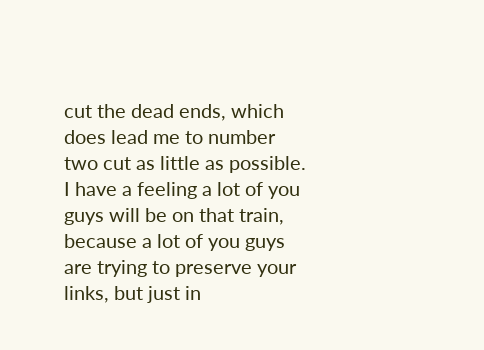cut the dead ends, which does lead me to number two cut as little as possible. I have a feeling a lot of you guys will be on that train, because a lot of you guys are trying to preserve your links, but just in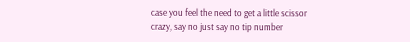case you feel the need to get a little scissor crazy, say no just say no tip number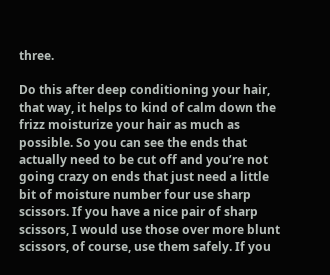three.

Do this after deep conditioning your hair, that way, it helps to kind of calm down the frizz moisturize your hair as much as possible. So you can see the ends that actually need to be cut off and you’re not going crazy on ends that just need a little bit of moisture number four use sharp scissors. If you have a nice pair of sharp scissors, I would use those over more blunt scissors, of course, use them safely. If you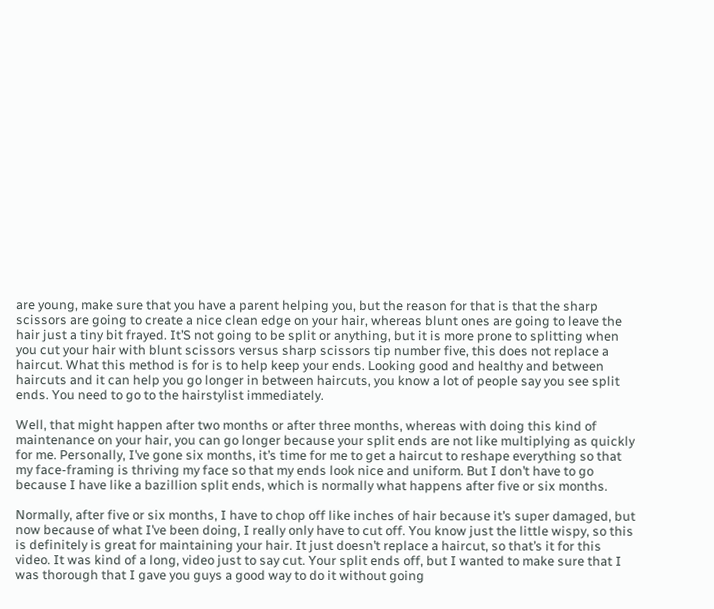are young, make sure that you have a parent helping you, but the reason for that is that the sharp scissors are going to create a nice clean edge on your hair, whereas blunt ones are going to leave the hair just a tiny bit frayed. It’S not going to be split or anything, but it is more prone to splitting when you cut your hair with blunt scissors versus sharp scissors tip number five, this does not replace a haircut. What this method is for is to help keep your ends. Looking good and healthy and between haircuts and it can help you go longer in between haircuts, you know a lot of people say you see split ends. You need to go to the hairstylist immediately.

Well, that might happen after two months or after three months, whereas with doing this kind of maintenance on your hair, you can go longer because your split ends are not like multiplying as quickly for me. Personally, I’ve gone six months, it’s time for me to get a haircut to reshape everything so that my face-framing is thriving my face so that my ends look nice and uniform. But I don’t have to go because I have like a bazillion split ends, which is normally what happens after five or six months.

Normally, after five or six months, I have to chop off like inches of hair because it’s super damaged, but now because of what I’ve been doing, I really only have to cut off. You know just the little wispy, so this is definitely is great for maintaining your hair. It just doesn’t replace a haircut, so that’s it for this video. It was kind of a long, video just to say cut. Your split ends off, but I wanted to make sure that I was thorough that I gave you guys a good way to do it without going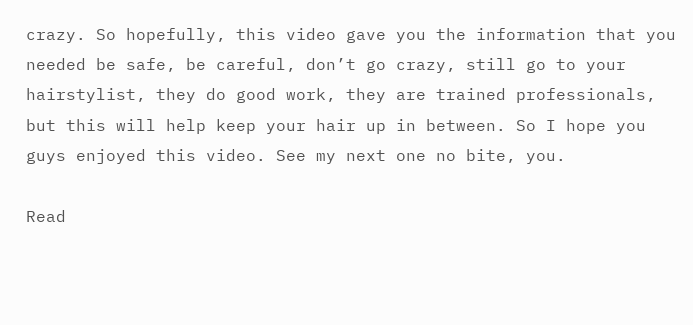crazy. So hopefully, this video gave you the information that you needed be safe, be careful, don’t go crazy, still go to your hairstylist, they do good work, they are trained professionals, but this will help keep your hair up in between. So I hope you guys enjoyed this video. See my next one no bite, you.

Read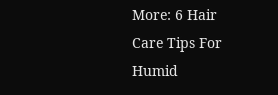More: 6 Hair Care Tips For Humid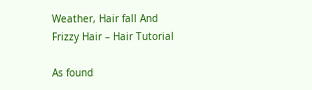Weather, Hair fall And Frizzy Hair – Hair Tutorial

As found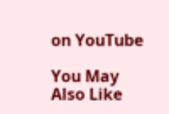on YouTube

You May Also Like